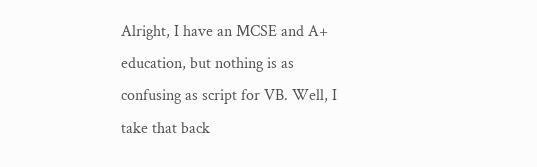Alright, I have an MCSE and A+ education, but nothing is as confusing as script for VB. Well, I take that back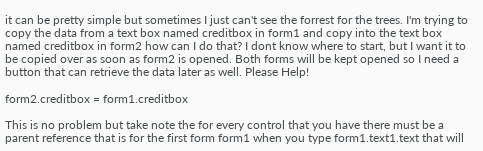it can be pretty simple but sometimes I just can't see the forrest for the trees. I'm trying to copy the data from a text box named creditbox in form1 and copy into the text box named creditbox in form2 how can I do that? I dont know where to start, but I want it to be copied over as soon as form2 is opened. Both forms will be kept opened so I need a button that can retrieve the data later as well. Please Help!

form2.creditbox = form1.creditbox

This is no problem but take note the for every control that you have there must be a parent reference that is for the first form form1 when you type form1.text1.text that will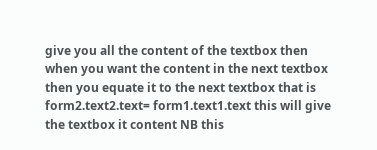give you all the content of the textbox then when you want the content in the next textbox then you equate it to the next textbox that is form2.text2.text= form1.text1.text this will give the textbox it content NB this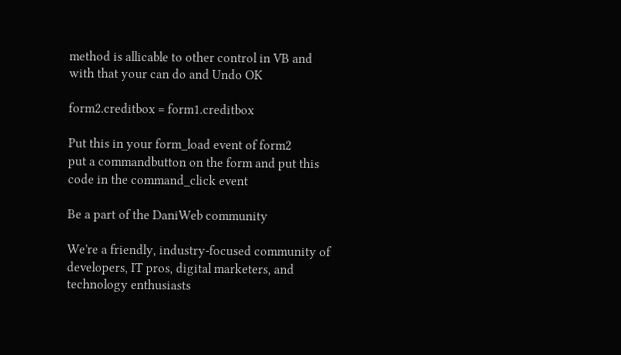method is allicable to other control in VB and with that your can do and Undo OK

form2.creditbox = form1.creditbox

Put this in your form_load event of form2
put a commandbutton on the form and put this code in the command_click event

Be a part of the DaniWeb community

We're a friendly, industry-focused community of developers, IT pros, digital marketers, and technology enthusiasts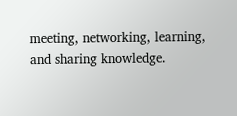meeting, networking, learning, and sharing knowledge.